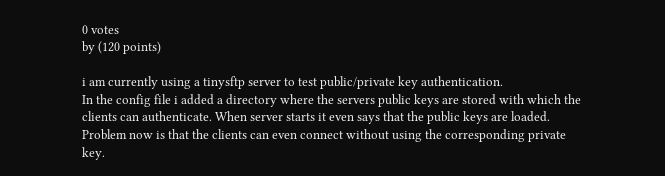0 votes
by (120 points)

i am currently using a tinysftp server to test public/private key authentication.
In the config file i added a directory where the servers public keys are stored with which the clients can authenticate. When server starts it even says that the public keys are loaded.
Problem now is that the clients can even connect without using the corresponding private key.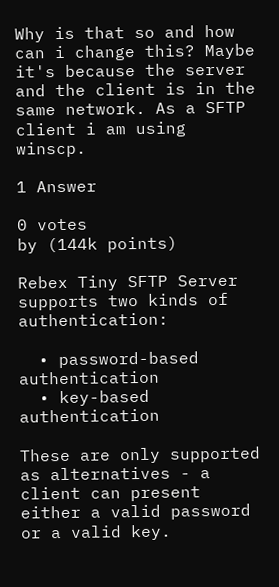Why is that so and how can i change this? Maybe it's because the server and the client is in the same network. As a SFTP client i am using winscp.

1 Answer

0 votes
by (144k points)

Rebex Tiny SFTP Server supports two kinds of authentication:

  • password-based authentication
  • key-based authentication

These are only supported as alternatives - a client can present either a valid password or a valid key.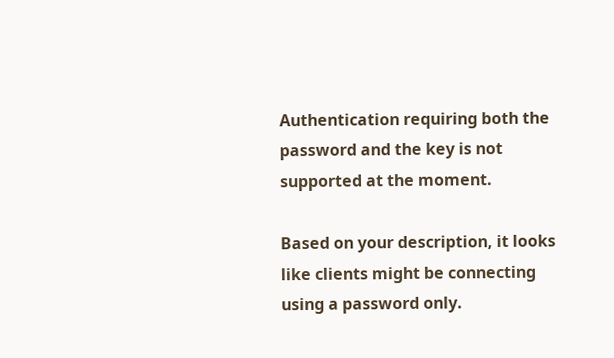Authentication requiring both the password and the key is not supported at the moment.

Based on your description, it looks like clients might be connecting using a password only.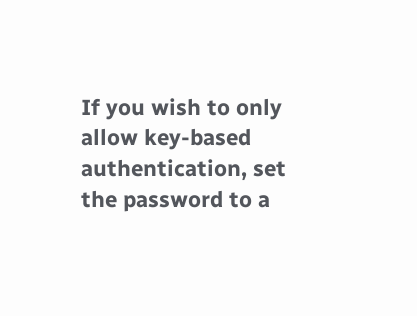If you wish to only allow key-based authentication, set the password to a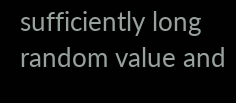sufficiently long random value and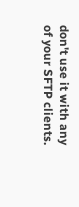don't use it with any of your SFTP clients.